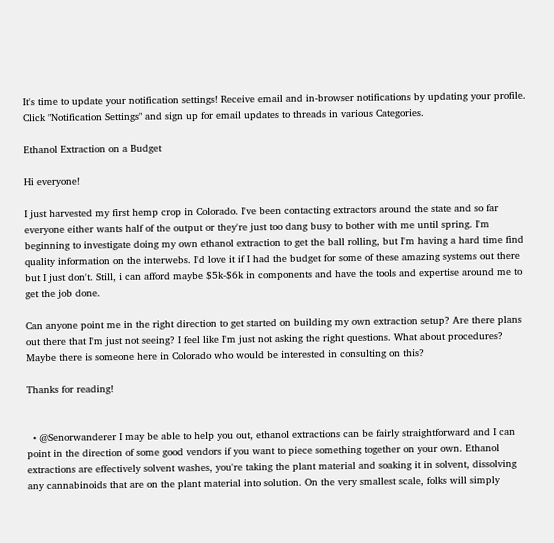It's time to update your notification settings! Receive email and in-browser notifications by updating your profile. Click "Notification Settings" and sign up for email updates to threads in various Categories.

Ethanol Extraction on a Budget

Hi everyone!

I just harvested my first hemp crop in Colorado. I've been contacting extractors around the state and so far everyone either wants half of the output or they're just too dang busy to bother with me until spring. I'm beginning to investigate doing my own ethanol extraction to get the ball rolling, but I'm having a hard time find quality information on the interwebs. I'd love it if I had the budget for some of these amazing systems out there but I just don't. Still, i can afford maybe $5k-$6k in components and have the tools and expertise around me to get the job done.

Can anyone point me in the right direction to get started on building my own extraction setup? Are there plans out there that I'm just not seeing? I feel like I'm just not asking the right questions. What about procedures? Maybe there is someone here in Colorado who would be interested in consulting on this?

Thanks for reading!


  • @Senorwanderer I may be able to help you out, ethanol extractions can be fairly straightforward and I can point in the direction of some good vendors if you want to piece something together on your own. Ethanol extractions are effectively solvent washes, you're taking the plant material and soaking it in solvent, dissolving any cannabinoids that are on the plant material into solution. On the very smallest scale, folks will simply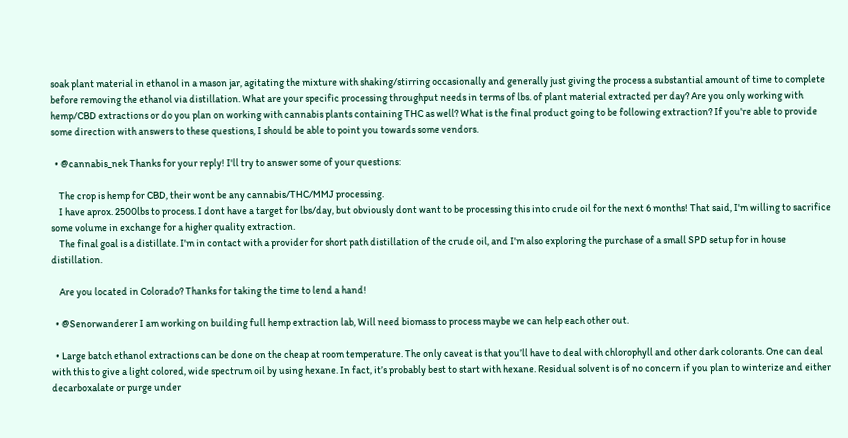soak plant material in ethanol in a mason jar, agitating the mixture with shaking/stirring occasionally and generally just giving the process a substantial amount of time to complete before removing the ethanol via distillation. What are your specific processing throughput needs in terms of lbs. of plant material extracted per day? Are you only working with hemp/CBD extractions or do you plan on working with cannabis plants containing THC as well? What is the final product going to be following extraction? If you're able to provide some direction with answers to these questions, I should be able to point you towards some vendors.

  • @cannabis_nek Thanks for your reply! I'll try to answer some of your questions:

    The crop is hemp for CBD, their wont be any cannabis/THC/MMJ processing.
    I have aprox. 2500lbs to process. I dont have a target for lbs/day, but obviously dont want to be processing this into crude oil for the next 6 months! That said, I'm willing to sacrifice some volume in exchange for a higher quality extraction.
    The final goal is a distillate. I'm in contact with a provider for short path distillation of the crude oil, and I'm also exploring the purchase of a small SPD setup for in house distillation.

    Are you located in Colorado? Thanks for taking the time to lend a hand!

  • @Senorwanderer I am working on building full hemp extraction lab, Will need biomass to process maybe we can help each other out.

  • Large batch ethanol extractions can be done on the cheap at room temperature. The only caveat is that you’ll have to deal with chlorophyll and other dark colorants. One can deal with this to give a light colored, wide spectrum oil by using hexane. In fact, it’s probably best to start with hexane. Residual solvent is of no concern if you plan to winterize and either decarboxalate or purge under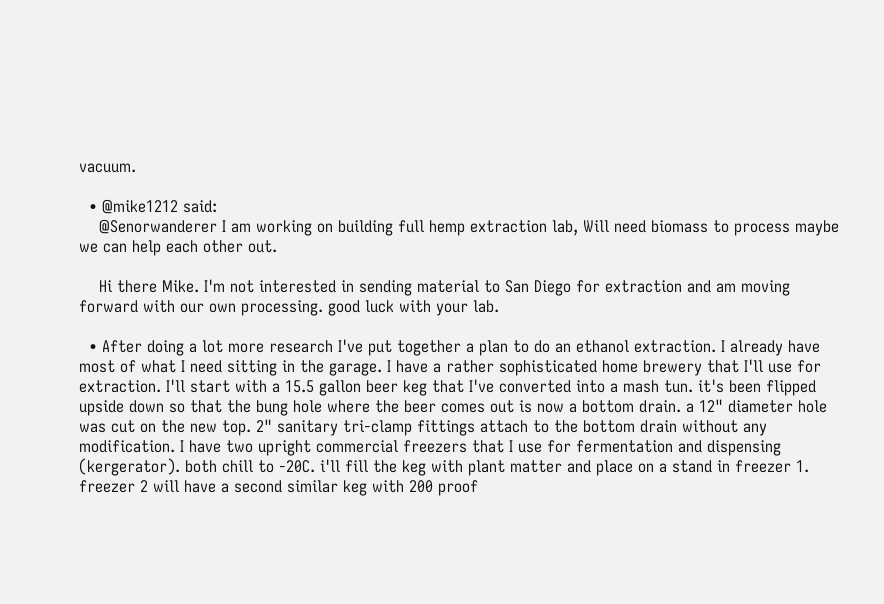vacuum.

  • @mike1212 said:
    @Senorwanderer I am working on building full hemp extraction lab, Will need biomass to process maybe we can help each other out.

    Hi there Mike. I'm not interested in sending material to San Diego for extraction and am moving forward with our own processing. good luck with your lab.

  • After doing a lot more research I've put together a plan to do an ethanol extraction. I already have most of what I need sitting in the garage. I have a rather sophisticated home brewery that I'll use for extraction. I'll start with a 15.5 gallon beer keg that I've converted into a mash tun. it's been flipped upside down so that the bung hole where the beer comes out is now a bottom drain. a 12" diameter hole was cut on the new top. 2" sanitary tri-clamp fittings attach to the bottom drain without any modification. I have two upright commercial freezers that I use for fermentation and dispensing (kergerator). both chill to -20C. i'll fill the keg with plant matter and place on a stand in freezer 1. freezer 2 will have a second similar keg with 200 proof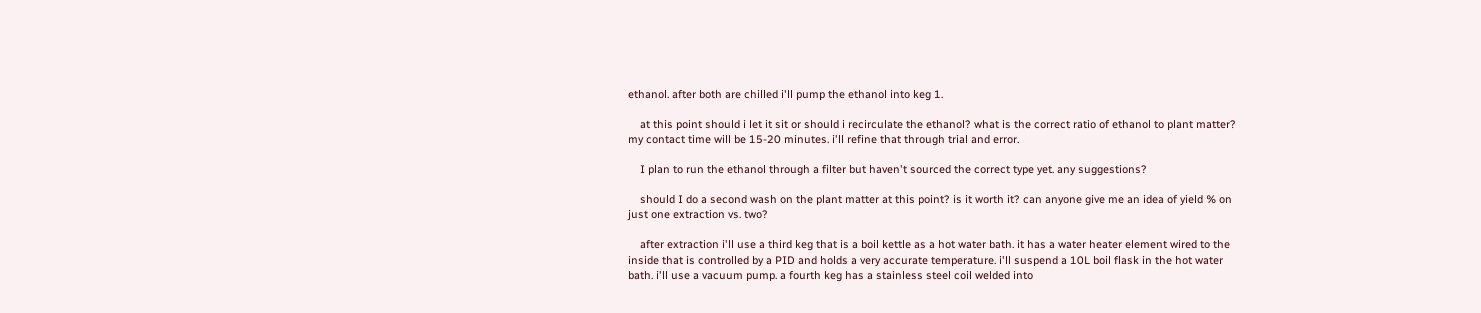ethanol. after both are chilled i'll pump the ethanol into keg 1.

    at this point should i let it sit or should i recirculate the ethanol? what is the correct ratio of ethanol to plant matter? my contact time will be 15-20 minutes. i'll refine that through trial and error.

    I plan to run the ethanol through a filter but haven't sourced the correct type yet. any suggestions?

    should I do a second wash on the plant matter at this point? is it worth it? can anyone give me an idea of yield % on just one extraction vs. two?

    after extraction i'll use a third keg that is a boil kettle as a hot water bath. it has a water heater element wired to the inside that is controlled by a PID and holds a very accurate temperature. i'll suspend a 10L boil flask in the hot water bath. i'll use a vacuum pump. a fourth keg has a stainless steel coil welded into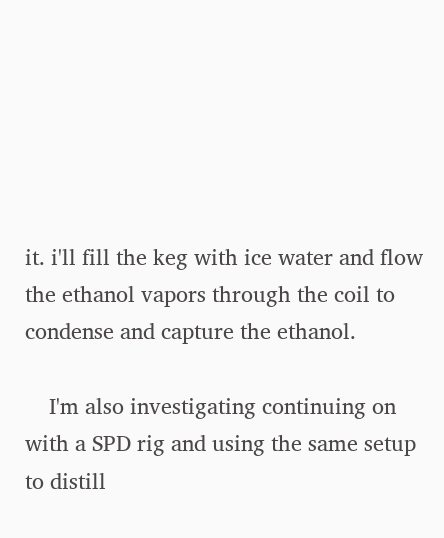it. i'll fill the keg with ice water and flow the ethanol vapors through the coil to condense and capture the ethanol.

    I'm also investigating continuing on with a SPD rig and using the same setup to distill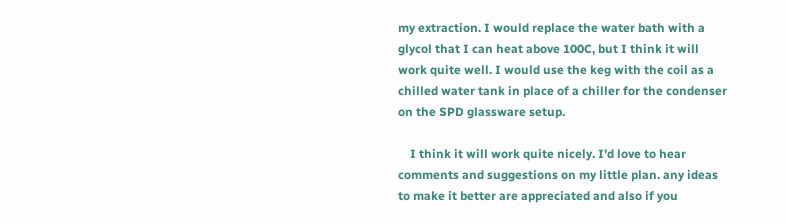my extraction. I would replace the water bath with a glycol that I can heat above 100C, but I think it will work quite well. I would use the keg with the coil as a chilled water tank in place of a chiller for the condenser on the SPD glassware setup.

    I think it will work quite nicely. I'd love to hear comments and suggestions on my little plan. any ideas to make it better are appreciated and also if you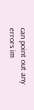can point out any errors im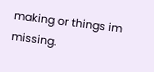making or things im missing.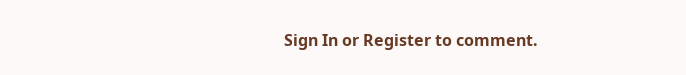Sign In or Register to comment.